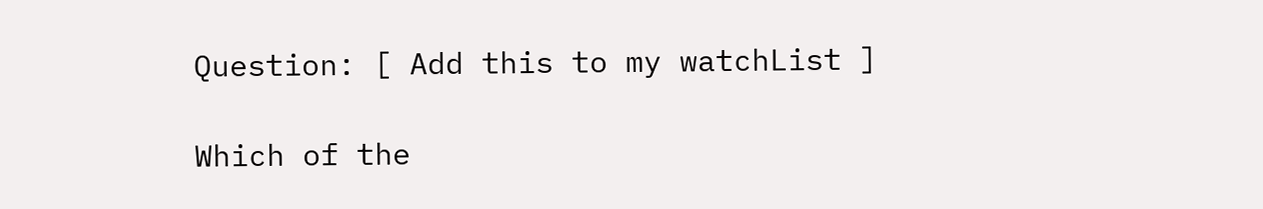Question: [ Add this to my watchList ]

Which of the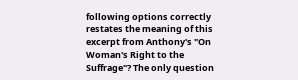following options correctly restates the meaning of this excerpt from Anthony's "On Woman's Right to the Suffrage"? The only question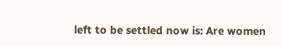left to be settled now is: Are women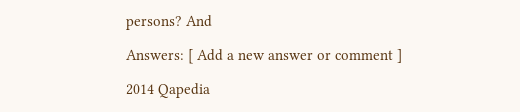persons? And

Answers: [ Add a new answer or comment ]

2014 Qapedia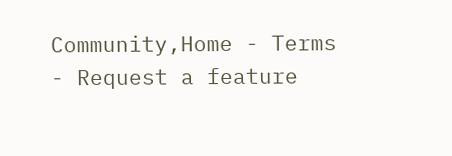Community,Home - Terms - Request a feature